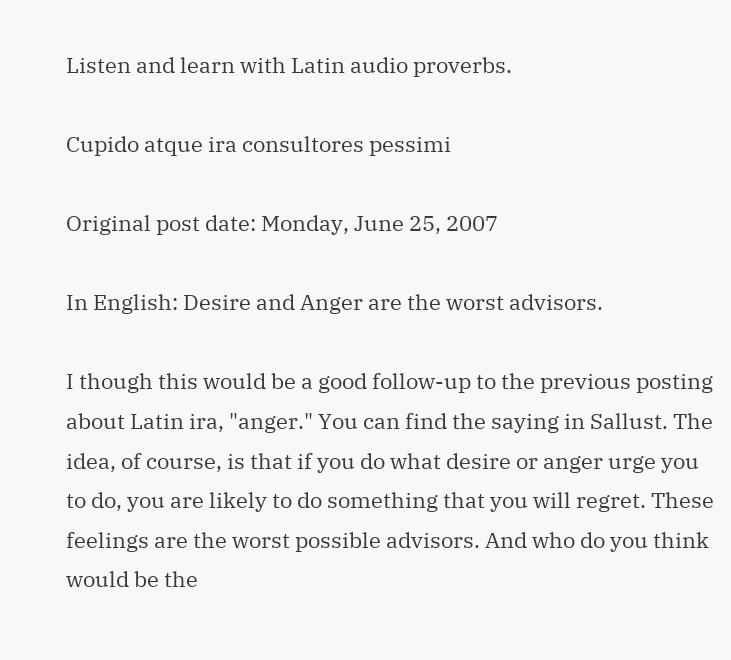Listen and learn with Latin audio proverbs.

Cupido atque ira consultores pessimi

Original post date: Monday, June 25, 2007

In English: Desire and Anger are the worst advisors.

I though this would be a good follow-up to the previous posting about Latin ira, "anger." You can find the saying in Sallust. The idea, of course, is that if you do what desire or anger urge you to do, you are likely to do something that you will regret. These feelings are the worst possible advisors. And who do you think would be the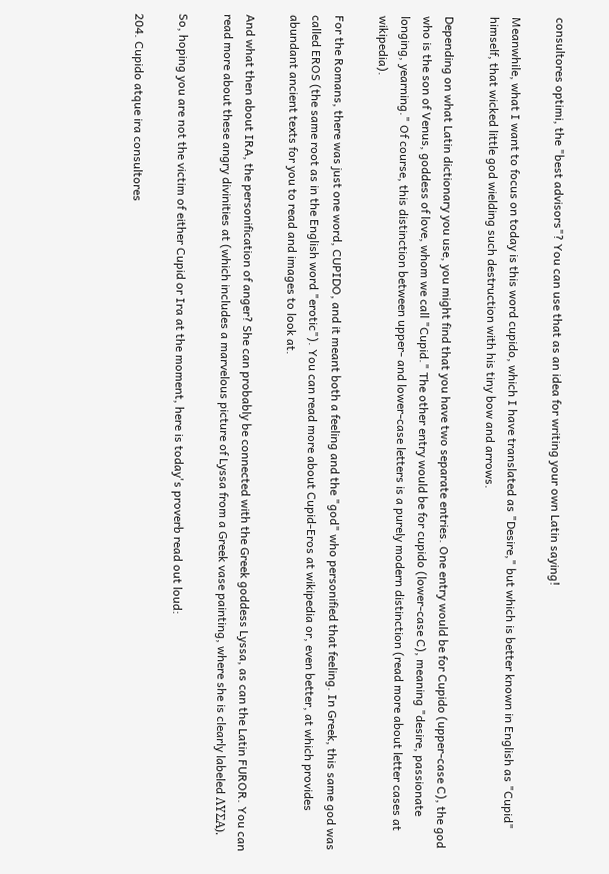consultores optimi, the "best advisors"? You can use that as an idea for writing your own Latin saying!

Meanwhile, what I want to focus on today is this word cupido, which I have translated as "Desire," but which is better known in English as "Cupid" himself, that wicked little god wielding such destruction with his tiny bow and arrows.

Depending on what Latin dictionary you use, you might find that you have two separate entries. One entry would be for Cupido (upper-case C), the god who is the son of Venus, goddess of love, whom we call "Cupid." The other entry would be for cupido (lower-case C), meaning "desire, passionate longing, yearning." Of course, this distinction between upper- and lower-case letters is a purely modern distinction (read more about letter cases at wikipedia).

For the Romans, there was just one word, CUPIDO, and it meant both a feeling and the "god" who personified that feeling. In Greek, this same god was called EROS (the same root as in the English word "erotic"). You can read more about Cupid-Eros at wikipedia or, even better, at which provides abundant ancient texts for you to read and images to look at.

And what then about IRA, the personification of anger? She can probably be connected with the Greek goddess Lyssa, as can the Latin FUROR. You can read more about these angry divinities at (which includes a marvelous picture of Lyssa from a Greek vase painting, where she is clearly labeled ΛΥΣΑ).

So, hoping you are not the victim of either Cupid or Ira at the moment, here is today's proverb read out loud:

204. Cupido atque ira consultores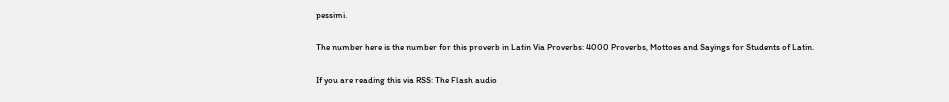pessimi.

The number here is the number for this proverb in Latin Via Proverbs: 4000 Proverbs, Mottoes and Sayings for Students of Latin.

If you are reading this via RSS: The Flash audio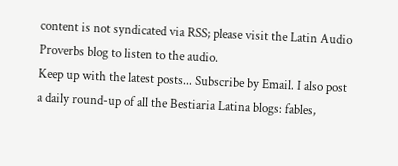content is not syndicated via RSS; please visit the Latin Audio Proverbs blog to listen to the audio.
Keep up with the latest posts... Subscribe by Email. I also post a daily round-up of all the Bestiaria Latina blogs: fables,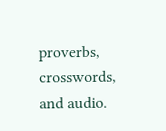proverbs, crosswords, and audio.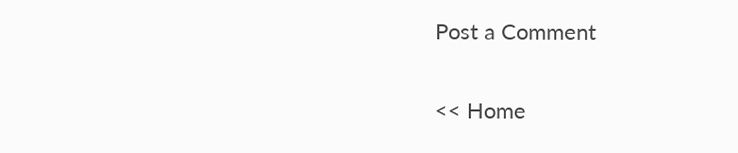Post a Comment

<< Home